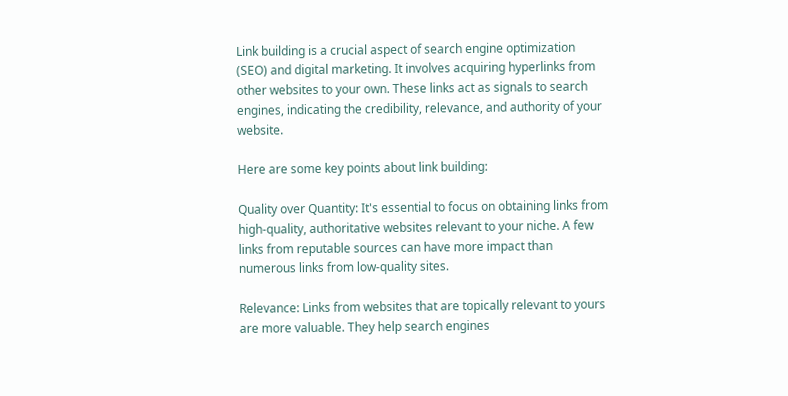Link building is a crucial aspect of search engine optimization (SEO) and digital marketing. It involves acquiring hyperlinks from other websites to your own. These links act as signals to search engines, indicating the credibility, relevance, and authority of your website.

Here are some key points about link building:

Quality over Quantity: It's essential to focus on obtaining links from high-quality, authoritative websites relevant to your niche. A few links from reputable sources can have more impact than numerous links from low-quality sites.

Relevance: Links from websites that are topically relevant to yours are more valuable. They help search engines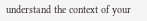understand the context of your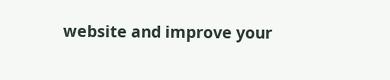website and improve your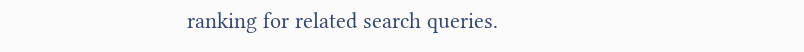ranking for related search queries.